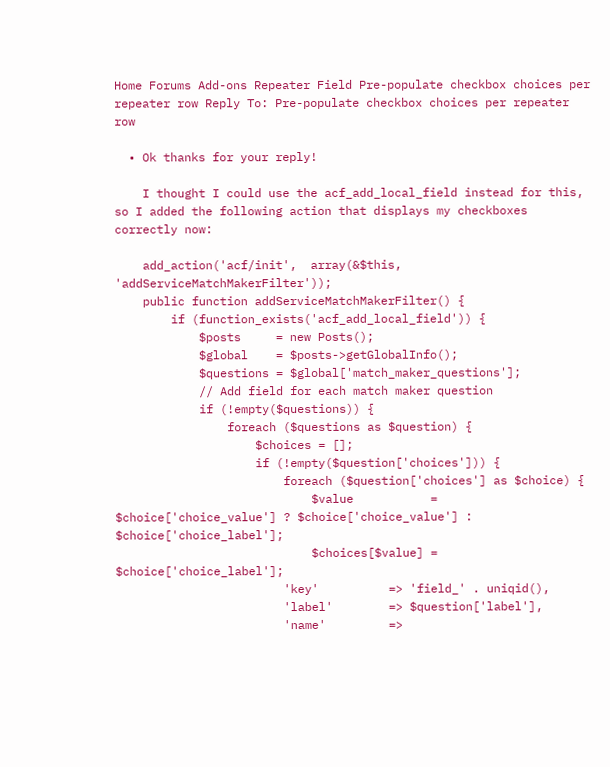Home Forums Add-ons Repeater Field Pre-populate checkbox choices per repeater row Reply To: Pre-populate checkbox choices per repeater row

  • Ok thanks for your reply!

    I thought I could use the acf_add_local_field instead for this, so I added the following action that displays my checkboxes correctly now:

    add_action('acf/init',  array(&$this, 'addServiceMatchMakerFilter'));
    public function addServiceMatchMakerFilter() {
        if (function_exists('acf_add_local_field')) {
            $posts     = new Posts();
            $global    = $posts->getGlobalInfo();
            $questions = $global['match_maker_questions'];
            // Add field for each match maker question
            if (!empty($questions)) {
                foreach ($questions as $question) {
                    $choices = [];
                    if (!empty($question['choices'])) {
                        foreach ($question['choices'] as $choice) {
                            $value           = $choice['choice_value'] ? $choice['choice_value'] : $choice['choice_label'];
                            $choices[$value] = $choice['choice_label'];
                        'key'          => 'field_' . uniqid(),
                        'label'        => $question['label'],
                        'name'         =>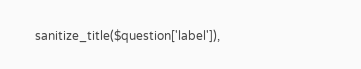sanitize_title($question['label']),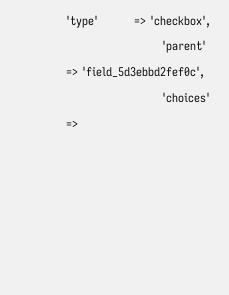'type'         => 'checkbox',
                        'parent'       => 'field_5d3ebbd2fef0c',
                        'choices'      =>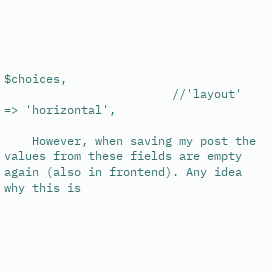$choices,
                        //'layout'       => 'horizontal',

    However, when saving my post the values from these fields are empty again (also in frontend). Any idea why this is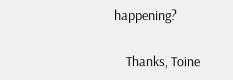happening?

    Thanks, Toine